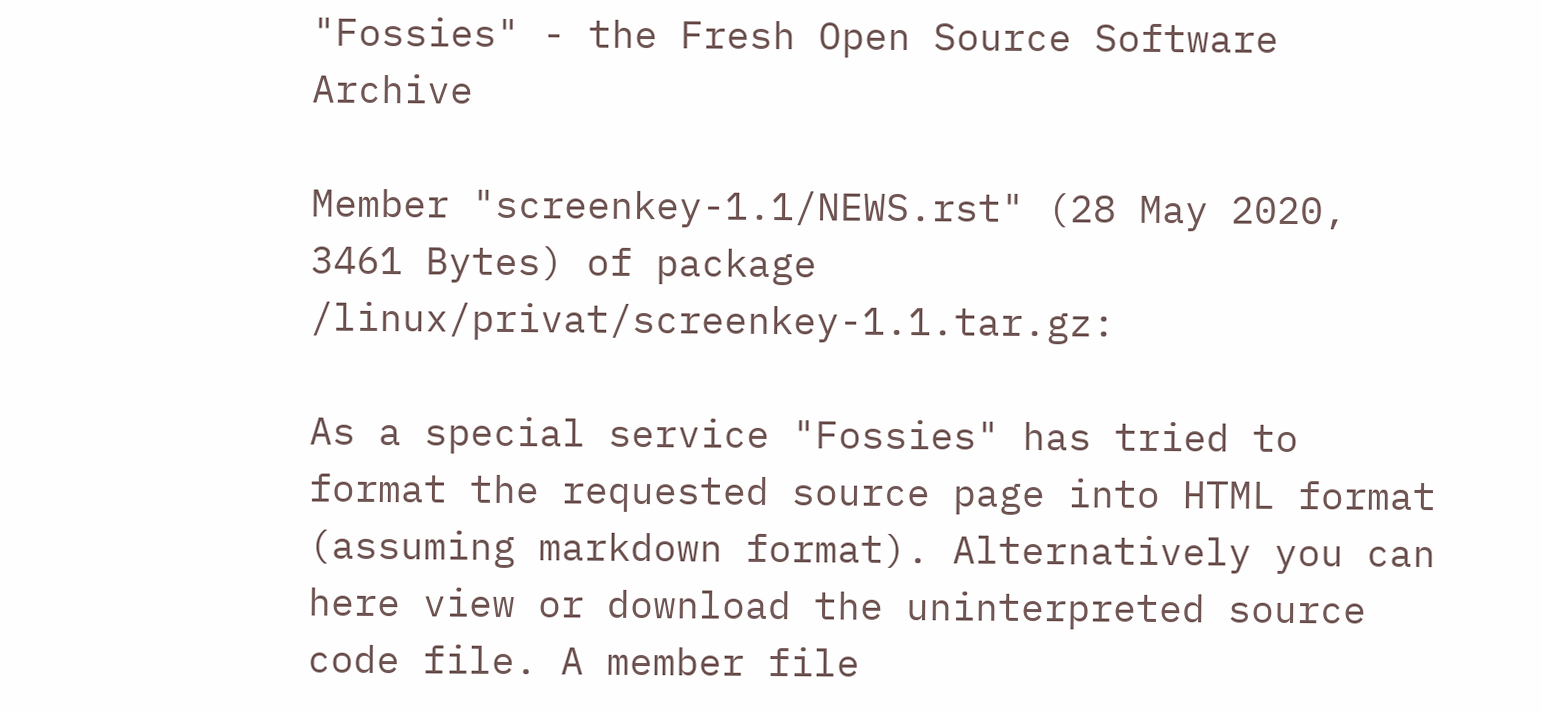"Fossies" - the Fresh Open Source Software Archive

Member "screenkey-1.1/NEWS.rst" (28 May 2020, 3461 Bytes) of package /linux/privat/screenkey-1.1.tar.gz:

As a special service "Fossies" has tried to format the requested source page into HTML format (assuming markdown format). Alternatively you can here view or download the uninterpreted source code file. A member file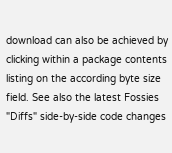download can also be achieved by clicking within a package contents listing on the according byte size field. See also the latest Fossies "Diffs" side-by-side code changes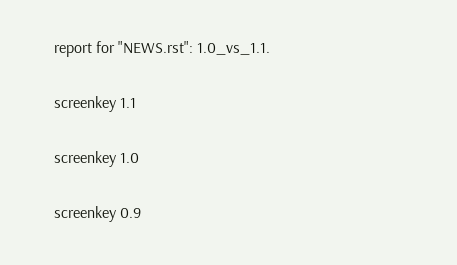report for "NEWS.rst": 1.0_vs_1.1.

screenkey 1.1

screenkey 1.0

screenkey 0.9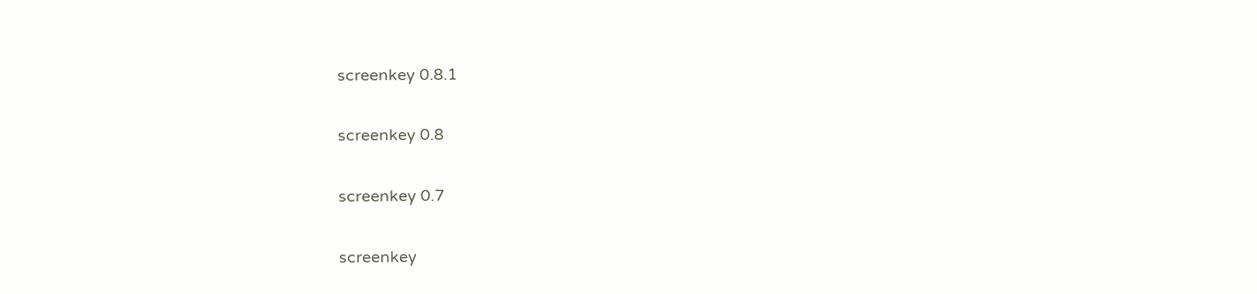screenkey 0.8.1

screenkey 0.8

screenkey 0.7

screenkey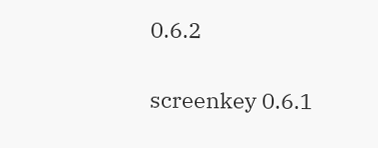0.6.2

screenkey 0.6.1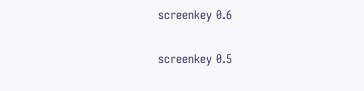screenkey 0.6

screenkey 0.5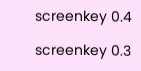screenkey 0.4

screenkey 0.3